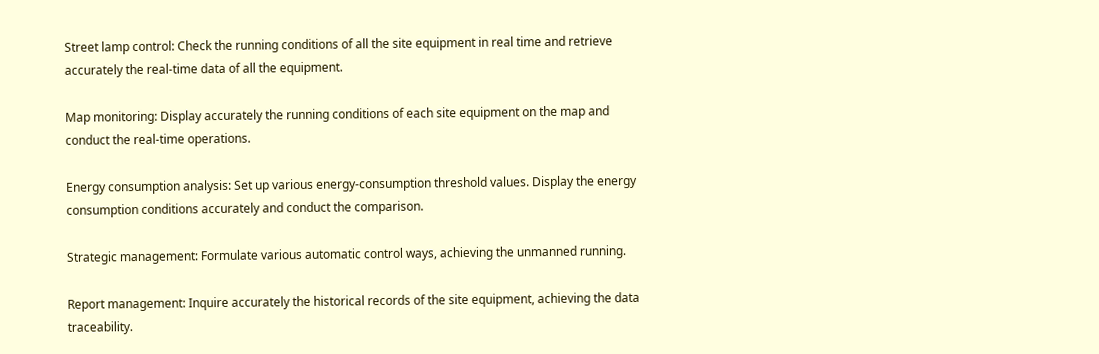Street lamp control: Check the running conditions of all the site equipment in real time and retrieve accurately the real-time data of all the equipment.

Map monitoring: Display accurately the running conditions of each site equipment on the map and conduct the real-time operations.

Energy consumption analysis: Set up various energy-consumption threshold values. Display the energy consumption conditions accurately and conduct the comparison.

Strategic management: Formulate various automatic control ways, achieving the unmanned running.

Report management: Inquire accurately the historical records of the site equipment, achieving the data traceability.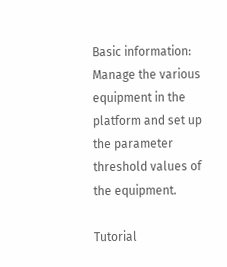Basic information: Manage the various equipment in the platform and set up the parameter threshold values of the equipment.

Tutorial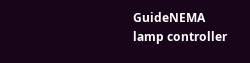GuideNEMA lamp controller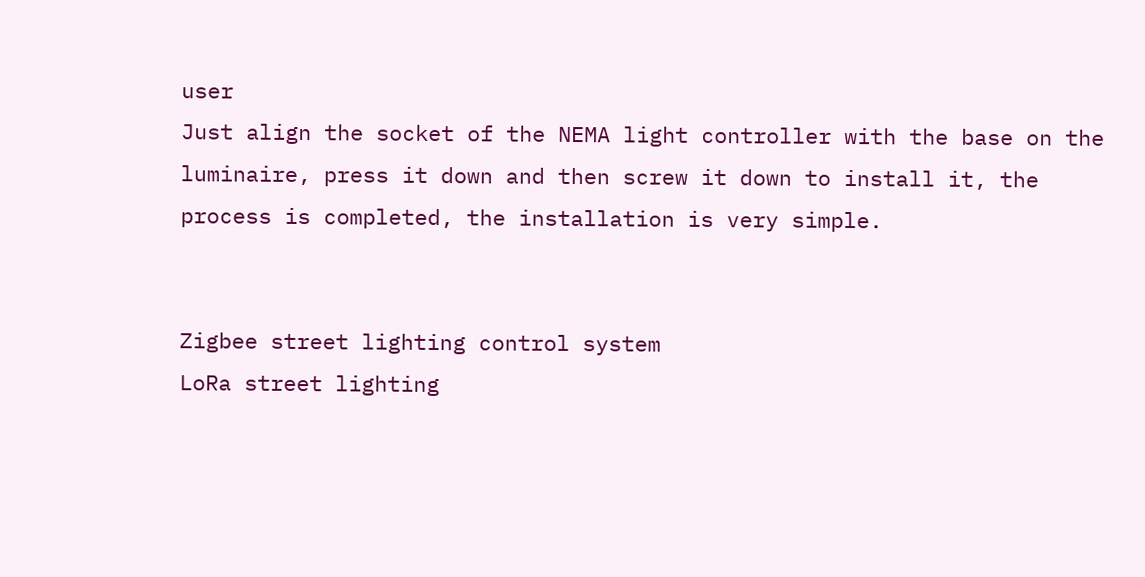user
Just align the socket of the NEMA light controller with the base on the luminaire, press it down and then screw it down to install it, the process is completed, the installation is very simple.


Zigbee street lighting control system
LoRa street lighting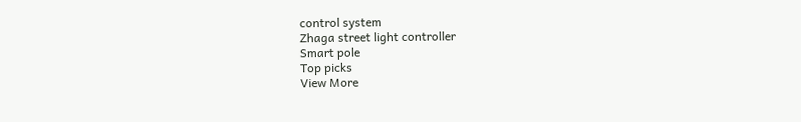control system
Zhaga street light controller
Smart pole
Top picks
View More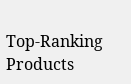Top-Ranking Products